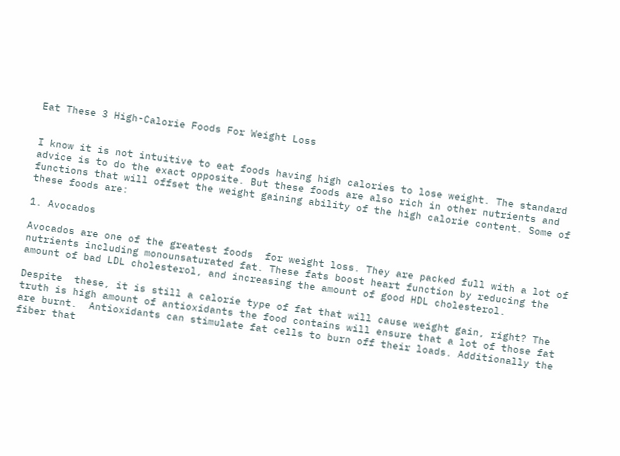Eat These 3 High-Calorie Foods For Weight Loss


I know it is not intuitive to eat foods having high calories to lose weight. The standard advice is to do the exact opposite. But these foods are also rich in other nutrients and functions that will offset the weight gaining ability of the high calorie content. Some of these foods are:

1. Avocados

Avocados are one of the greatest foods  for weight loss. They are packed full with a lot of nutrients including monounsaturated fat. These fats boost heart function by reducing the amount of bad LDL cholesterol, and increasing the amount of good HDL cholesterol.

Despite  these, it is still a calorie type of fat that will cause weight gain, right? The truth is high amount of antioxidants the food contains will ensure that a lot of those fat are burnt.  Antioxidants can stimulate fat cells to burn off their loads. Additionally the fiber that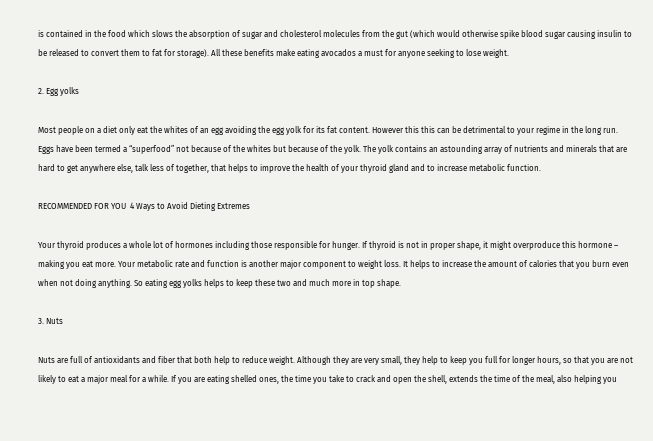is contained in the food which slows the absorption of sugar and cholesterol molecules from the gut (which would otherwise spike blood sugar causing insulin to be released to convert them to fat for storage). All these benefits make eating avocados a must for anyone seeking to lose weight.

2. Egg yolks

Most people on a diet only eat the whites of an egg avoiding the egg yolk for its fat content. However this this can be detrimental to your regime in the long run. Eggs have been termed a “superfood” not because of the whites but because of the yolk. The yolk contains an astounding array of nutrients and minerals that are hard to get anywhere else, talk less of together, that helps to improve the health of your thyroid gland and to increase metabolic function.

RECOMMENDED FOR YOU  4 Ways to Avoid Dieting Extremes

Your thyroid produces a whole lot of hormones including those responsible for hunger. If thyroid is not in proper shape, it might overproduce this hormone – making you eat more. Your metabolic rate and function is another major component to weight loss. It helps to increase the amount of calories that you burn even when not doing anything. So eating egg yolks helps to keep these two and much more in top shape.

3. Nuts

Nuts are full of antioxidants and fiber that both help to reduce weight. Although they are very small, they help to keep you full for longer hours, so that you are not likely to eat a major meal for a while. If you are eating shelled ones, the time you take to crack and open the shell, extends the time of the meal, also helping you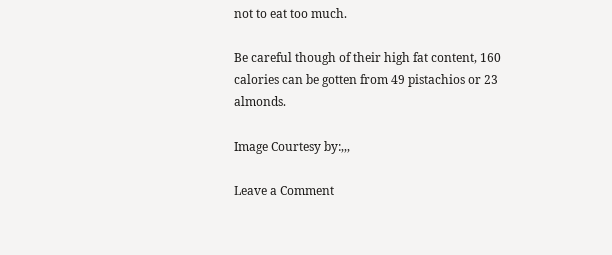not to eat too much.

Be careful though of their high fat content, 160 calories can be gotten from 49 pistachios or 23 almonds.

Image Courtesy by:,,,

Leave a Comment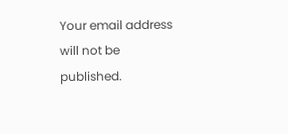Your email address will not be published.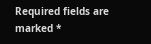Required fields are marked *